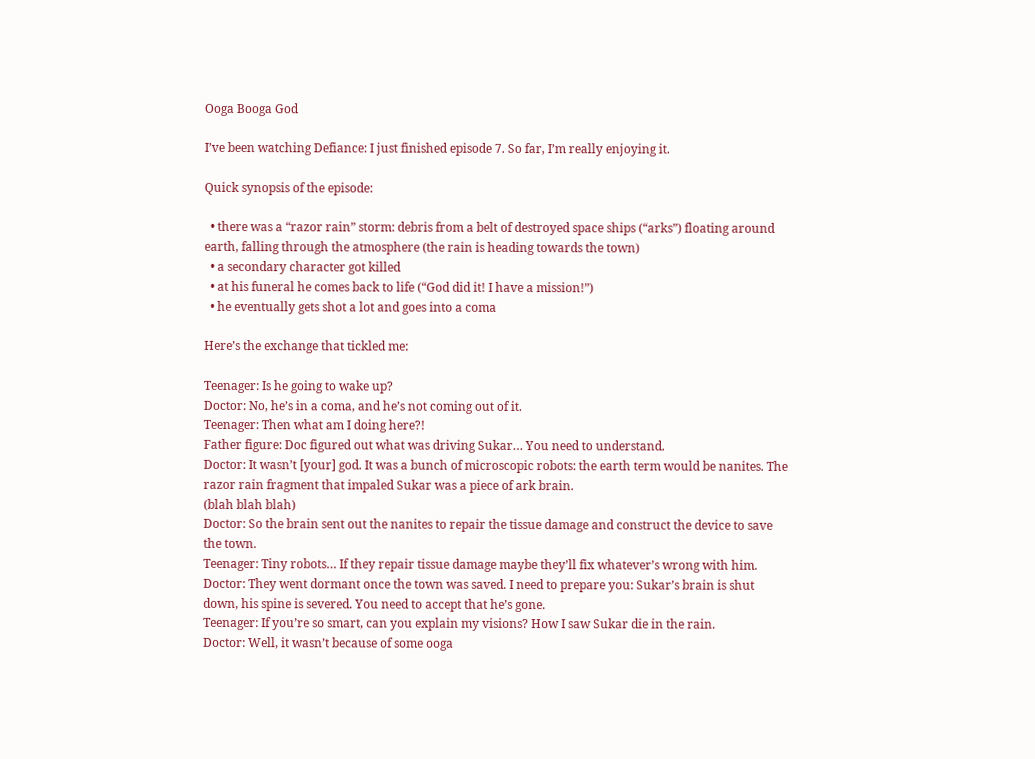Ooga Booga God

I’ve been watching Defiance: I just finished episode 7. So far, I’m really enjoying it.

Quick synopsis of the episode:

  • there was a “razor rain” storm: debris from a belt of destroyed space ships (“arks”) floating around earth, falling through the atmosphere (the rain is heading towards the town)
  • a secondary character got killed
  • at his funeral he comes back to life (“God did it! I have a mission!”)
  • he eventually gets shot a lot and goes into a coma

Here’s the exchange that tickled me:

Teenager: Is he going to wake up?
Doctor: No, he’s in a coma, and he’s not coming out of it.
Teenager: Then what am I doing here?!
Father figure: Doc figured out what was driving Sukar… You need to understand.
Doctor: It wasn’t [your] god. It was a bunch of microscopic robots: the earth term would be nanites. The razor rain fragment that impaled Sukar was a piece of ark brain.
(blah blah blah)
Doctor: So the brain sent out the nanites to repair the tissue damage and construct the device to save the town.
Teenager: Tiny robots… If they repair tissue damage maybe they’ll fix whatever’s wrong with him.
Doctor: They went dormant once the town was saved. I need to prepare you: Sukar’s brain is shut down, his spine is severed. You need to accept that he’s gone.
Teenager: If you’re so smart, can you explain my visions? How I saw Sukar die in the rain.
Doctor: Well, it wasn’t because of some ooga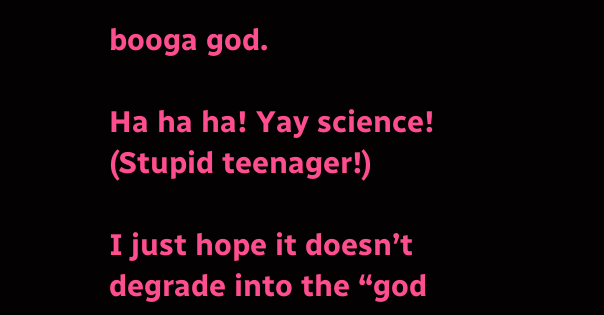booga god.

Ha ha ha! Yay science! (Stupid teenager!)

I just hope it doesn’t degrade into the “god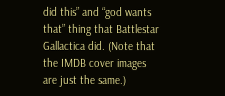did this” and “god wants that” thing that Battlestar Gallactica did. (Note that the IMDB cover images are just the same.)